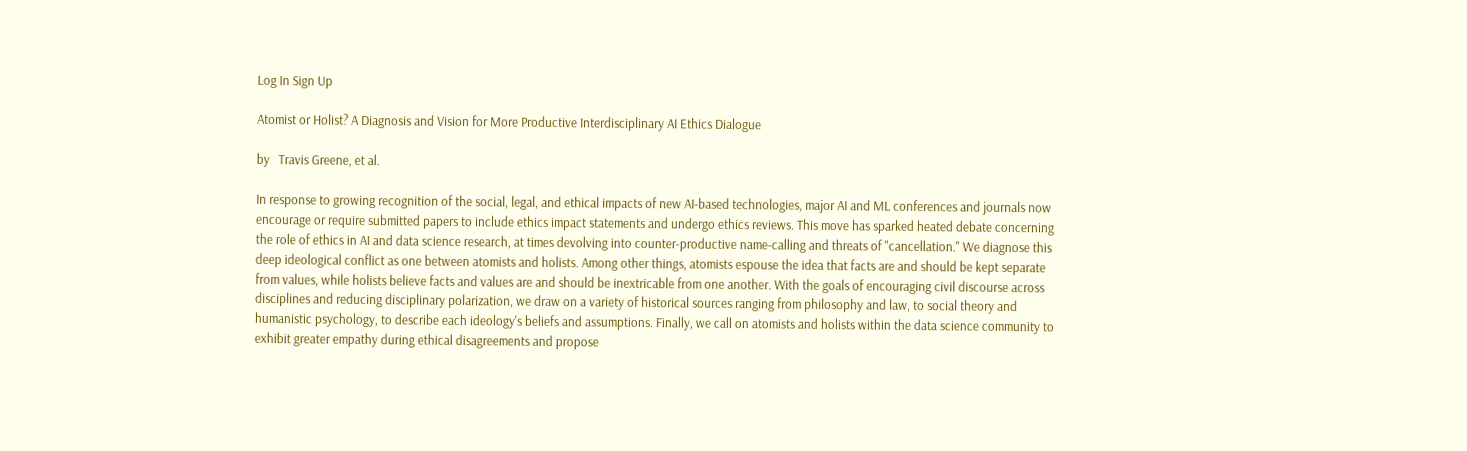Log In Sign Up

Atomist or Holist? A Diagnosis and Vision for More Productive Interdisciplinary AI Ethics Dialogue

by   Travis Greene, et al.

In response to growing recognition of the social, legal, and ethical impacts of new AI-based technologies, major AI and ML conferences and journals now encourage or require submitted papers to include ethics impact statements and undergo ethics reviews. This move has sparked heated debate concerning the role of ethics in AI and data science research, at times devolving into counter-productive name-calling and threats of "cancellation." We diagnose this deep ideological conflict as one between atomists and holists. Among other things, atomists espouse the idea that facts are and should be kept separate from values, while holists believe facts and values are and should be inextricable from one another. With the goals of encouraging civil discourse across disciplines and reducing disciplinary polarization, we draw on a variety of historical sources ranging from philosophy and law, to social theory and humanistic psychology, to describe each ideology's beliefs and assumptions. Finally, we call on atomists and holists within the data science community to exhibit greater empathy during ethical disagreements and propose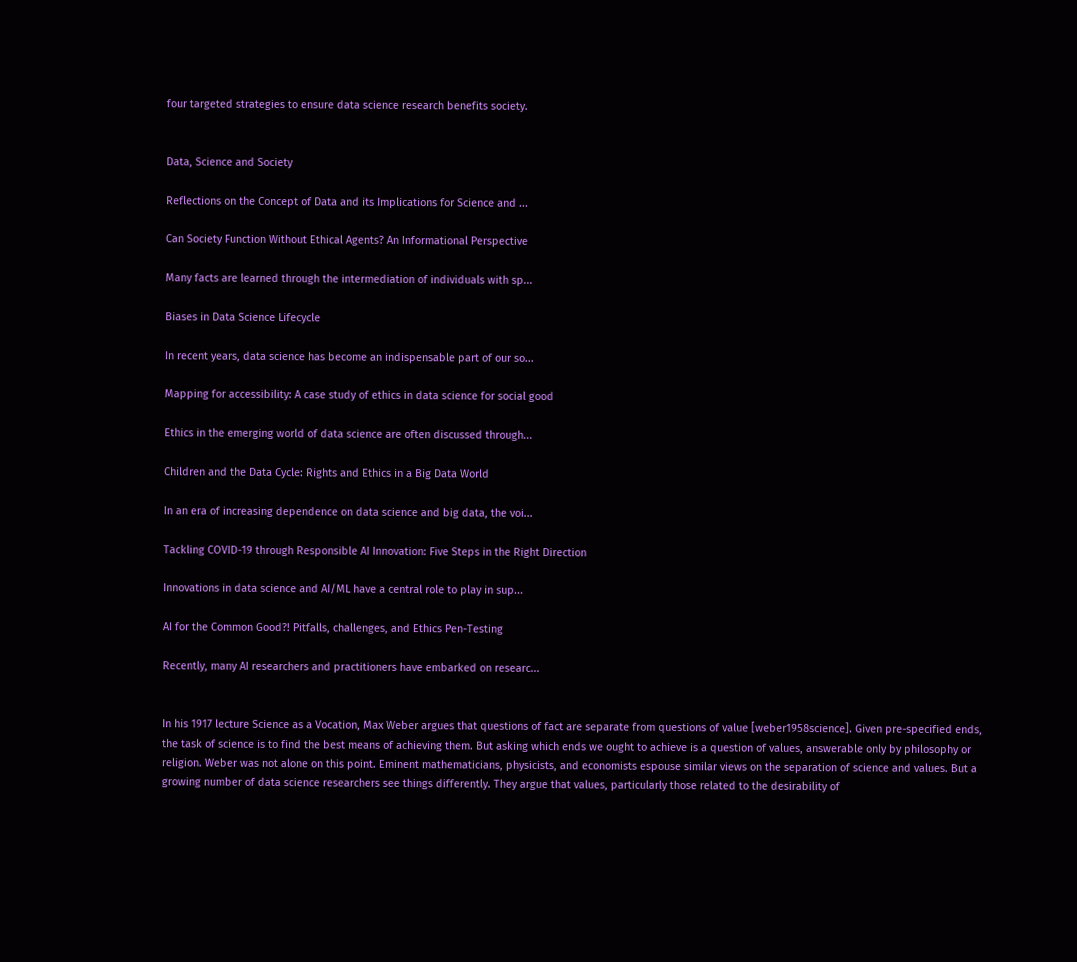four targeted strategies to ensure data science research benefits society.


Data, Science and Society

Reflections on the Concept of Data and its Implications for Science and ...

Can Society Function Without Ethical Agents? An Informational Perspective

Many facts are learned through the intermediation of individuals with sp...

Biases in Data Science Lifecycle

In recent years, data science has become an indispensable part of our so...

Mapping for accessibility: A case study of ethics in data science for social good

Ethics in the emerging world of data science are often discussed through...

Children and the Data Cycle: Rights and Ethics in a Big Data World

In an era of increasing dependence on data science and big data, the voi...

Tackling COVID-19 through Responsible AI Innovation: Five Steps in the Right Direction

Innovations in data science and AI/ML have a central role to play in sup...

AI for the Common Good?! Pitfalls, challenges, and Ethics Pen-Testing

Recently, many AI researchers and practitioners have embarked on researc...


In his 1917 lecture Science as a Vocation, Max Weber argues that questions of fact are separate from questions of value [weber1958science]. Given pre-specified ends, the task of science is to find the best means of achieving them. But asking which ends we ought to achieve is a question of values, answerable only by philosophy or religion. Weber was not alone on this point. Eminent mathematicians, physicists, and economists espouse similar views on the separation of science and values. But a growing number of data science researchers see things differently. They argue that values, particularly those related to the desirability of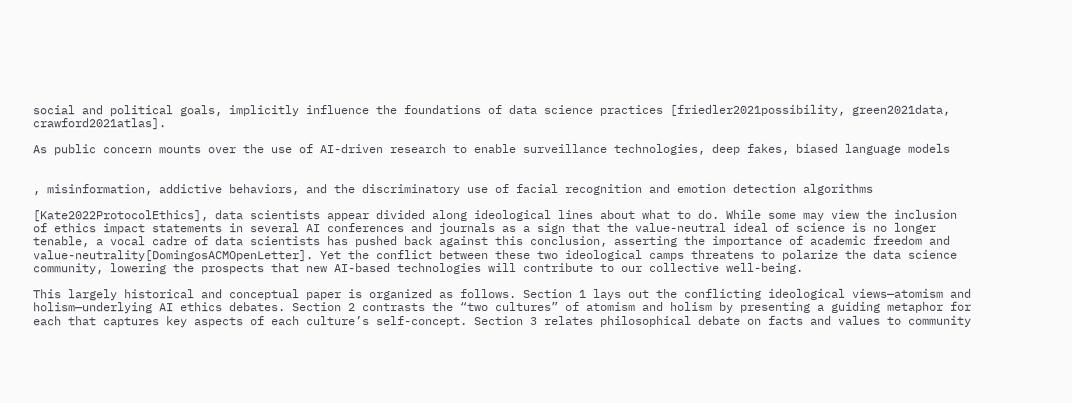social and political goals, implicitly influence the foundations of data science practices [friedler2021possibility, green2021data, crawford2021atlas].

As public concern mounts over the use of AI-driven research to enable surveillance technologies, deep fakes, biased language models


, misinformation, addictive behaviors, and the discriminatory use of facial recognition and emotion detection algorithms

[Kate2022ProtocolEthics], data scientists appear divided along ideological lines about what to do. While some may view the inclusion of ethics impact statements in several AI conferences and journals as a sign that the value-neutral ideal of science is no longer tenable, a vocal cadre of data scientists has pushed back against this conclusion, asserting the importance of academic freedom and value-neutrality[DomingosACMOpenLetter]. Yet the conflict between these two ideological camps threatens to polarize the data science community, lowering the prospects that new AI-based technologies will contribute to our collective well-being.

This largely historical and conceptual paper is organized as follows. Section 1 lays out the conflicting ideological views—atomism and holism—underlying AI ethics debates. Section 2 contrasts the “two cultures” of atomism and holism by presenting a guiding metaphor for each that captures key aspects of each culture’s self-concept. Section 3 relates philosophical debate on facts and values to community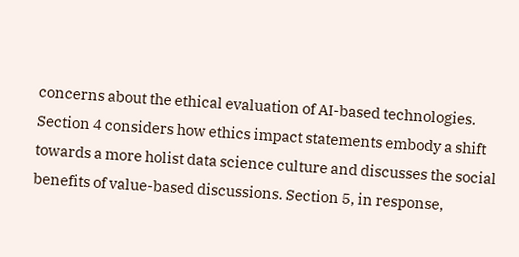concerns about the ethical evaluation of AI-based technologies. Section 4 considers how ethics impact statements embody a shift towards a more holist data science culture and discusses the social benefits of value-based discussions. Section 5, in response,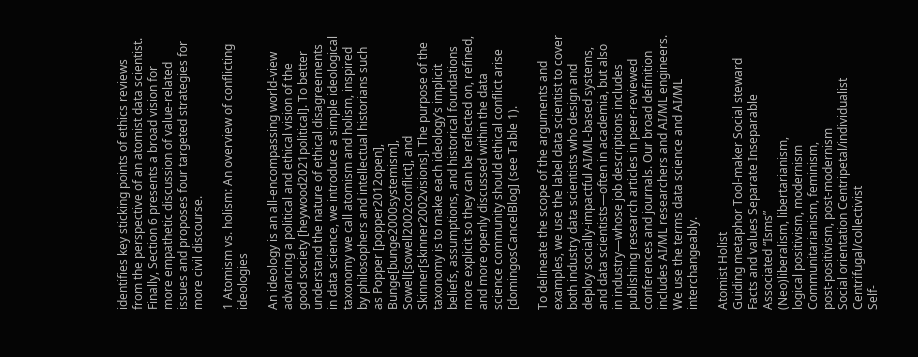identifies key sticking points of ethics reviews from the perspective of an atomist data scientist. Finally, Section 6 presents a broad vision for more empathetic discussion of value-related issues and proposes four targeted strategies for more civil discourse.

1 Atomism vs. holism: An overview of conflicting ideologies

An ideology is an all-encompassing world-view advancing a political and ethical vision of the good society [heywood2021political]. To better understand the nature of ethical disagreements in data science, we introduce a simple ideological taxonomy we call atomism and holism, inspired by philosophers and intellectual historians such as Popper [popper2012open], Bunge[bunge2000systemism], Sowell[sowell2002conflict], and Skinner[skinner2002visions]. The purpose of the taxonomy is to make each ideology’s implicit beliefs, assumptions, and historical foundations more explicit so they can be reflected on, refined, and more openly discussed within the data science community should ethical conflict arise [domingosCancelBlog] (see Table 1).

To delineate the scope of the arguments and examples, we use the label data scientist to cover both industry data scientists who design and deploy socially-impactful AI/ML-based systems, and data scientists—often in academia, but also in industry—whose job descriptions includes publishing research articles in peer-reviewed conferences and journals. Our broad definition includes AI/ML researchers and AI/ML engineers. We use the terms data science and AI/ML interchangeably.

Atomist Holist
Guiding metaphor Tool-maker Social steward
Facts and values Separate Inseparable
Associated “Isms”
(Neo)liberalism, libertarianism,
logical positivism, modernism
Communitarianism, feminism,
post-positivism, post-modernism
Social orientation Centripetal/individualist Centrifugal/collectivist
Self-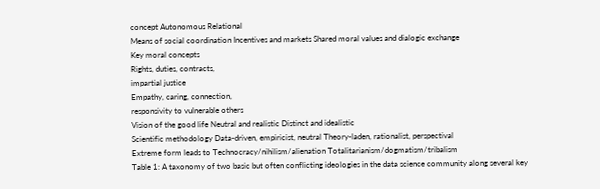concept Autonomous Relational
Means of social coordination Incentives and markets Shared moral values and dialogic exchange
Key moral concepts
Rights, duties, contracts,
impartial justice
Empathy, caring, connection,
responsivity to vulnerable others
Vision of the good life Neutral and realistic Distinct and idealistic
Scientific methodology Data-driven, empiricist, neutral Theory-laden, rationalist, perspectival
Extreme form leads to Technocracy/nihilism/alienation Totalitarianism/dogmatism/tribalism
Table 1: A taxonomy of two basic but often conflicting ideologies in the data science community along several key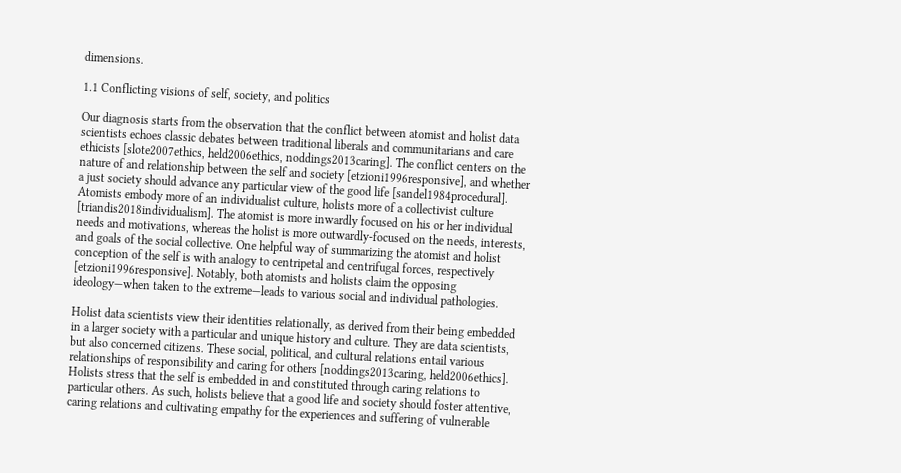dimensions.

1.1 Conflicting visions of self, society, and politics

Our diagnosis starts from the observation that the conflict between atomist and holist data scientists echoes classic debates between traditional liberals and communitarians and care ethicists [slote2007ethics, held2006ethics, noddings2013caring]. The conflict centers on the nature of and relationship between the self and society [etzioni1996responsive], and whether a just society should advance any particular view of the good life [sandel1984procedural]. Atomists embody more of an individualist culture, holists more of a collectivist culture [triandis2018individualism]. The atomist is more inwardly focused on his or her individual needs and motivations, whereas the holist is more outwardly-focused on the needs, interests, and goals of the social collective. One helpful way of summarizing the atomist and holist conception of the self is with analogy to centripetal and centrifugal forces, respectively [etzioni1996responsive]. Notably, both atomists and holists claim the opposing ideology—when taken to the extreme—leads to various social and individual pathologies.

Holist data scientists view their identities relationally, as derived from their being embedded in a larger society with a particular and unique history and culture. They are data scientists, but also concerned citizens. These social, political, and cultural relations entail various relationships of responsibility and caring for others [noddings2013caring, held2006ethics]. Holists stress that the self is embedded in and constituted through caring relations to particular others. As such, holists believe that a good life and society should foster attentive, caring relations and cultivating empathy for the experiences and suffering of vulnerable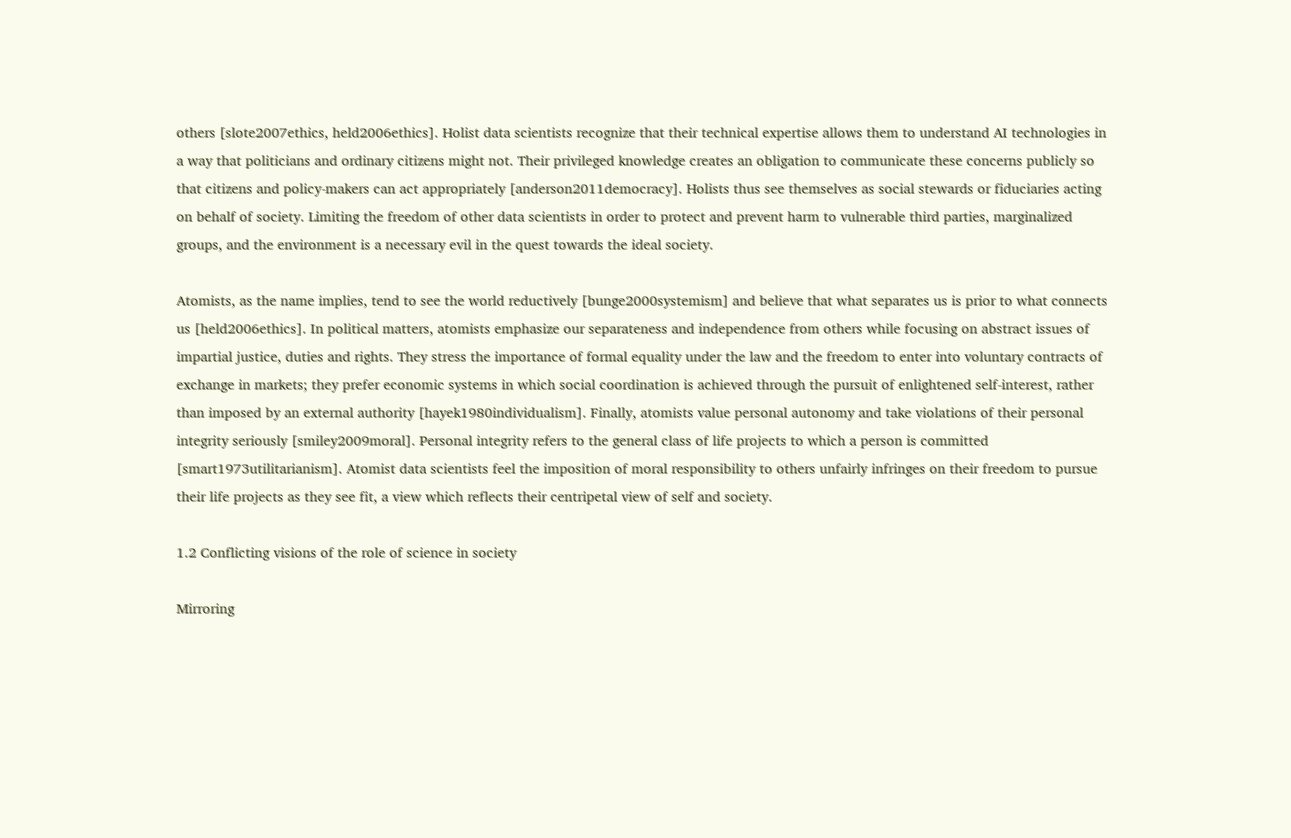others [slote2007ethics, held2006ethics]. Holist data scientists recognize that their technical expertise allows them to understand AI technologies in a way that politicians and ordinary citizens might not. Their privileged knowledge creates an obligation to communicate these concerns publicly so that citizens and policy-makers can act appropriately [anderson2011democracy]. Holists thus see themselves as social stewards or fiduciaries acting on behalf of society. Limiting the freedom of other data scientists in order to protect and prevent harm to vulnerable third parties, marginalized groups, and the environment is a necessary evil in the quest towards the ideal society.

Atomists, as the name implies, tend to see the world reductively [bunge2000systemism] and believe that what separates us is prior to what connects us [held2006ethics]. In political matters, atomists emphasize our separateness and independence from others while focusing on abstract issues of impartial justice, duties and rights. They stress the importance of formal equality under the law and the freedom to enter into voluntary contracts of exchange in markets; they prefer economic systems in which social coordination is achieved through the pursuit of enlightened self-interest, rather than imposed by an external authority [hayek1980individualism]. Finally, atomists value personal autonomy and take violations of their personal integrity seriously [smiley2009moral]. Personal integrity refers to the general class of life projects to which a person is committed [smart1973utilitarianism]. Atomist data scientists feel the imposition of moral responsibility to others unfairly infringes on their freedom to pursue their life projects as they see fit, a view which reflects their centripetal view of self and society.

1.2 Conflicting visions of the role of science in society

Mirroring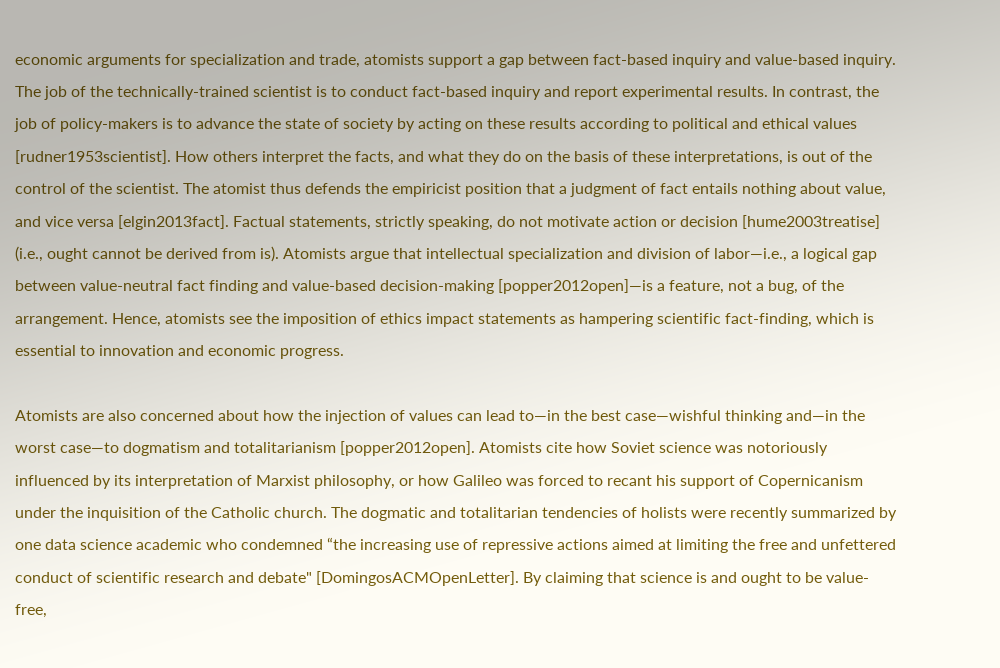economic arguments for specialization and trade, atomists support a gap between fact-based inquiry and value-based inquiry. The job of the technically-trained scientist is to conduct fact-based inquiry and report experimental results. In contrast, the job of policy-makers is to advance the state of society by acting on these results according to political and ethical values [rudner1953scientist]. How others interpret the facts, and what they do on the basis of these interpretations, is out of the control of the scientist. The atomist thus defends the empiricist position that a judgment of fact entails nothing about value, and vice versa [elgin2013fact]. Factual statements, strictly speaking, do not motivate action or decision [hume2003treatise] (i.e., ought cannot be derived from is). Atomists argue that intellectual specialization and division of labor—i.e., a logical gap between value-neutral fact finding and value-based decision-making [popper2012open]—is a feature, not a bug, of the arrangement. Hence, atomists see the imposition of ethics impact statements as hampering scientific fact-finding, which is essential to innovation and economic progress.

Atomists are also concerned about how the injection of values can lead to—in the best case—wishful thinking and—in the worst case—to dogmatism and totalitarianism [popper2012open]. Atomists cite how Soviet science was notoriously influenced by its interpretation of Marxist philosophy, or how Galileo was forced to recant his support of Copernicanism under the inquisition of the Catholic church. The dogmatic and totalitarian tendencies of holists were recently summarized by one data science academic who condemned “the increasing use of repressive actions aimed at limiting the free and unfettered conduct of scientific research and debate" [DomingosACMOpenLetter]. By claiming that science is and ought to be value-free,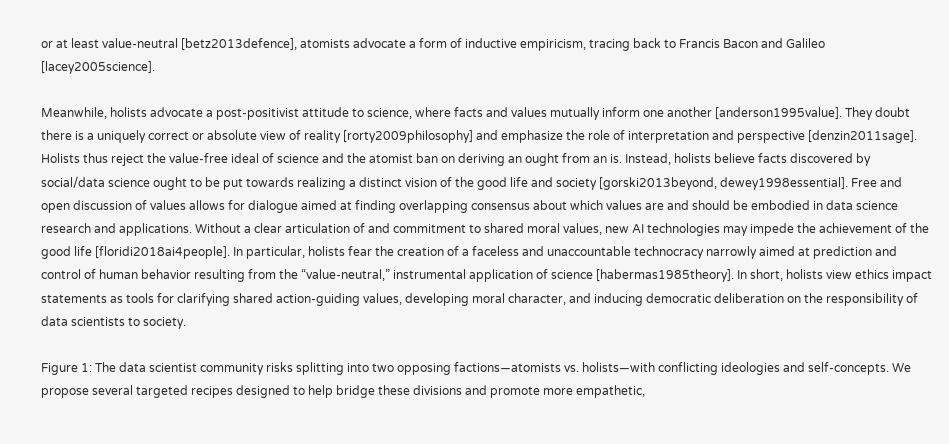or at least value-neutral [betz2013defence], atomists advocate a form of inductive empiricism, tracing back to Francis Bacon and Galileo [lacey2005science].

Meanwhile, holists advocate a post-positivist attitude to science, where facts and values mutually inform one another [anderson1995value]. They doubt there is a uniquely correct or absolute view of reality [rorty2009philosophy] and emphasize the role of interpretation and perspective [denzin2011sage]. Holists thus reject the value-free ideal of science and the atomist ban on deriving an ought from an is. Instead, holists believe facts discovered by social/data science ought to be put towards realizing a distinct vision of the good life and society [gorski2013beyond, dewey1998essential]. Free and open discussion of values allows for dialogue aimed at finding overlapping consensus about which values are and should be embodied in data science research and applications. Without a clear articulation of and commitment to shared moral values, new AI technologies may impede the achievement of the good life [floridi2018ai4people]. In particular, holists fear the creation of a faceless and unaccountable technocracy narrowly aimed at prediction and control of human behavior resulting from the “value-neutral,” instrumental application of science [habermas1985theory]. In short, holists view ethics impact statements as tools for clarifying shared action-guiding values, developing moral character, and inducing democratic deliberation on the responsibility of data scientists to society.

Figure 1: The data scientist community risks splitting into two opposing factions—atomists vs. holists—with conflicting ideologies and self-concepts. We propose several targeted recipes designed to help bridge these divisions and promote more empathetic,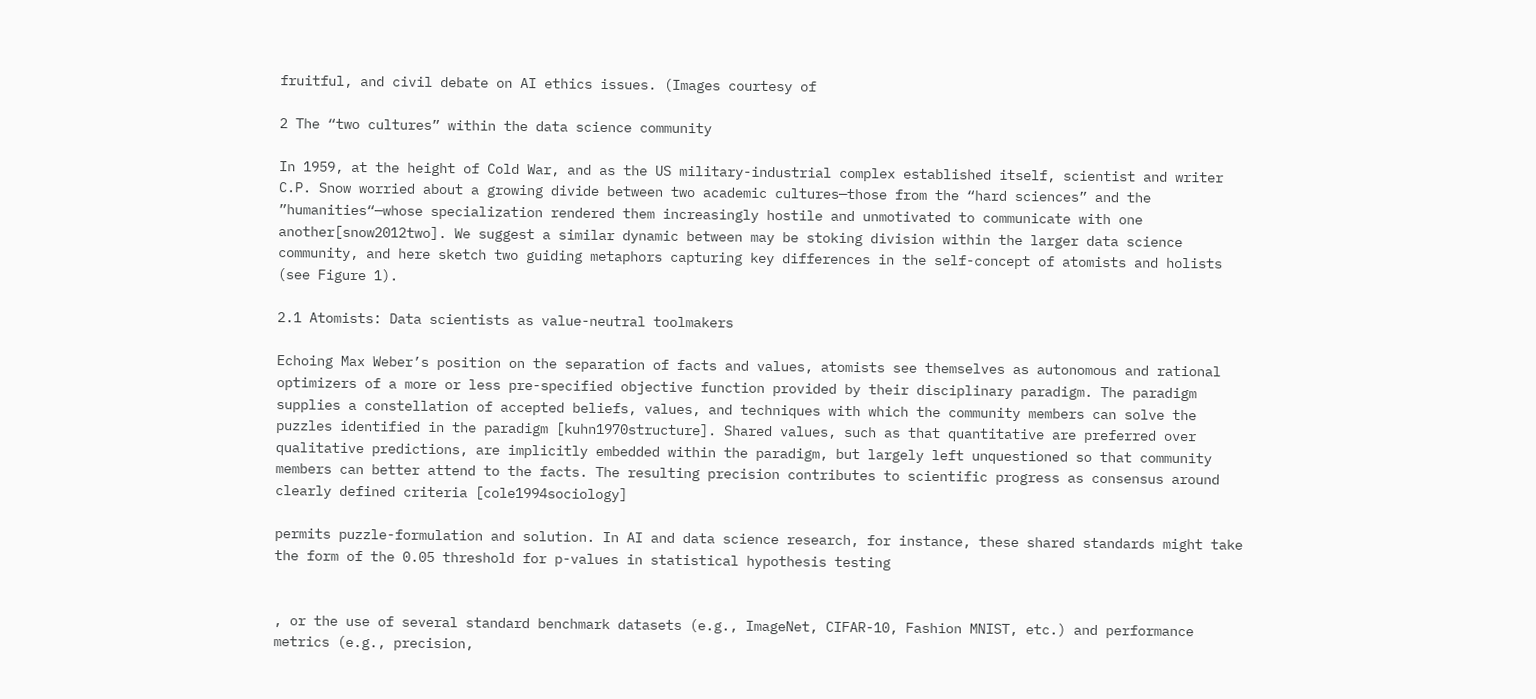fruitful, and civil debate on AI ethics issues. (Images courtesy of

2 The “two cultures” within the data science community

In 1959, at the height of Cold War, and as the US military-industrial complex established itself, scientist and writer C.P. Snow worried about a growing divide between two academic cultures—those from the “hard sciences” and the ”humanities“—whose specialization rendered them increasingly hostile and unmotivated to communicate with one another[snow2012two]. We suggest a similar dynamic between may be stoking division within the larger data science community, and here sketch two guiding metaphors capturing key differences in the self-concept of atomists and holists (see Figure 1).

2.1 Atomists: Data scientists as value-neutral toolmakers

Echoing Max Weber’s position on the separation of facts and values, atomists see themselves as autonomous and rational optimizers of a more or less pre-specified objective function provided by their disciplinary paradigm. The paradigm supplies a constellation of accepted beliefs, values, and techniques with which the community members can solve the puzzles identified in the paradigm [kuhn1970structure]. Shared values, such as that quantitative are preferred over qualitative predictions, are implicitly embedded within the paradigm, but largely left unquestioned so that community members can better attend to the facts. The resulting precision contributes to scientific progress as consensus around clearly defined criteria [cole1994sociology]

permits puzzle-formulation and solution. In AI and data science research, for instance, these shared standards might take the form of the 0.05 threshold for p-values in statistical hypothesis testing


, or the use of several standard benchmark datasets (e.g., ImageNet, CIFAR-10, Fashion MNIST, etc.) and performance metrics (e.g., precision,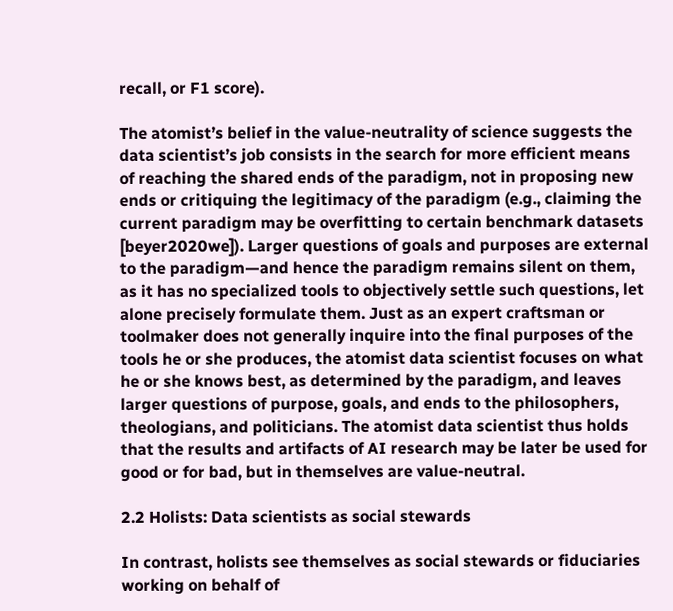recall, or F1 score).

The atomist’s belief in the value-neutrality of science suggests the data scientist’s job consists in the search for more efficient means of reaching the shared ends of the paradigm, not in proposing new ends or critiquing the legitimacy of the paradigm (e.g., claiming the current paradigm may be overfitting to certain benchmark datasets [beyer2020we]). Larger questions of goals and purposes are external to the paradigm—and hence the paradigm remains silent on them, as it has no specialized tools to objectively settle such questions, let alone precisely formulate them. Just as an expert craftsman or toolmaker does not generally inquire into the final purposes of the tools he or she produces, the atomist data scientist focuses on what he or she knows best, as determined by the paradigm, and leaves larger questions of purpose, goals, and ends to the philosophers, theologians, and politicians. The atomist data scientist thus holds that the results and artifacts of AI research may be later be used for good or for bad, but in themselves are value-neutral.

2.2 Holists: Data scientists as social stewards

In contrast, holists see themselves as social stewards or fiduciaries working on behalf of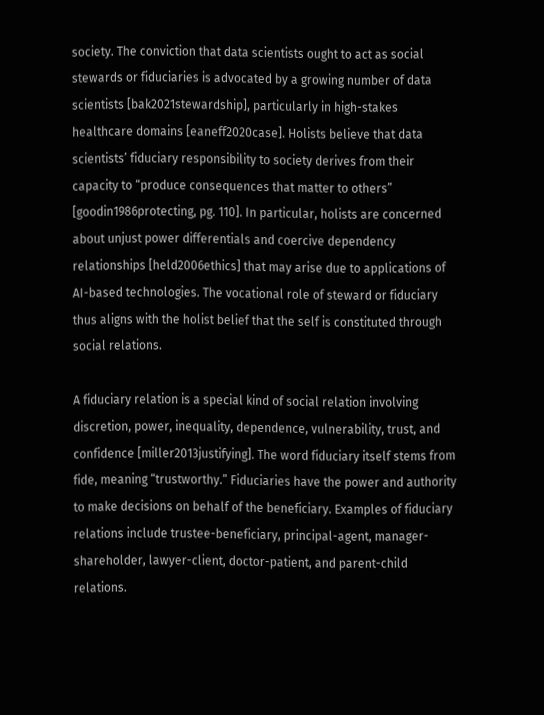society. The conviction that data scientists ought to act as social stewards or fiduciaries is advocated by a growing number of data scientists [bak2021stewardship], particularly in high-stakes healthcare domains [eaneff2020case]. Holists believe that data scientists’ fiduciary responsibility to society derives from their capacity to “produce consequences that matter to others” [goodin1986protecting, pg. 110]. In particular, holists are concerned about unjust power differentials and coercive dependency relationships [held2006ethics] that may arise due to applications of AI-based technologies. The vocational role of steward or fiduciary thus aligns with the holist belief that the self is constituted through social relations.

A fiduciary relation is a special kind of social relation involving discretion, power, inequality, dependence, vulnerability, trust, and confidence [miller2013justifying]. The word fiduciary itself stems from fide, meaning “trustworthy.” Fiduciaries have the power and authority to make decisions on behalf of the beneficiary. Examples of fiduciary relations include trustee-beneficiary, principal-agent, manager-shareholder, lawyer-client, doctor-patient, and parent-child relations.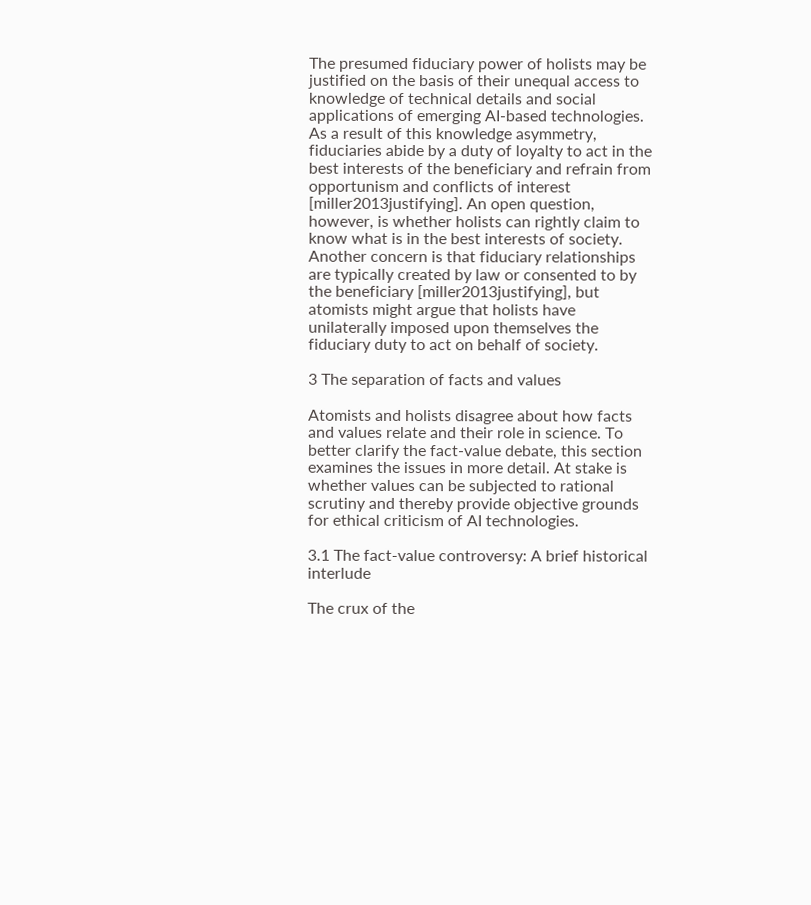The presumed fiduciary power of holists may be justified on the basis of their unequal access to knowledge of technical details and social applications of emerging AI-based technologies. As a result of this knowledge asymmetry, fiduciaries abide by a duty of loyalty to act in the best interests of the beneficiary and refrain from opportunism and conflicts of interest [miller2013justifying]. An open question, however, is whether holists can rightly claim to know what is in the best interests of society. Another concern is that fiduciary relationships are typically created by law or consented to by the beneficiary [miller2013justifying], but atomists might argue that holists have unilaterally imposed upon themselves the fiduciary duty to act on behalf of society.

3 The separation of facts and values

Atomists and holists disagree about how facts and values relate and their role in science. To better clarify the fact-value debate, this section examines the issues in more detail. At stake is whether values can be subjected to rational scrutiny and thereby provide objective grounds for ethical criticism of AI technologies.

3.1 The fact-value controversy: A brief historical interlude

The crux of the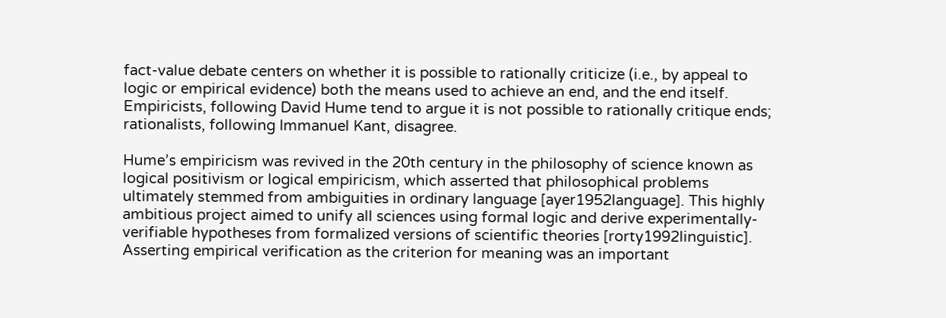fact-value debate centers on whether it is possible to rationally criticize (i.e., by appeal to logic or empirical evidence) both the means used to achieve an end, and the end itself. Empiricists, following David Hume tend to argue it is not possible to rationally critique ends; rationalists, following Immanuel Kant, disagree.

Hume’s empiricism was revived in the 20th century in the philosophy of science known as logical positivism or logical empiricism, which asserted that philosophical problems ultimately stemmed from ambiguities in ordinary language [ayer1952language]. This highly ambitious project aimed to unify all sciences using formal logic and derive experimentally-verifiable hypotheses from formalized versions of scientific theories [rorty1992linguistic]. Asserting empirical verification as the criterion for meaning was an important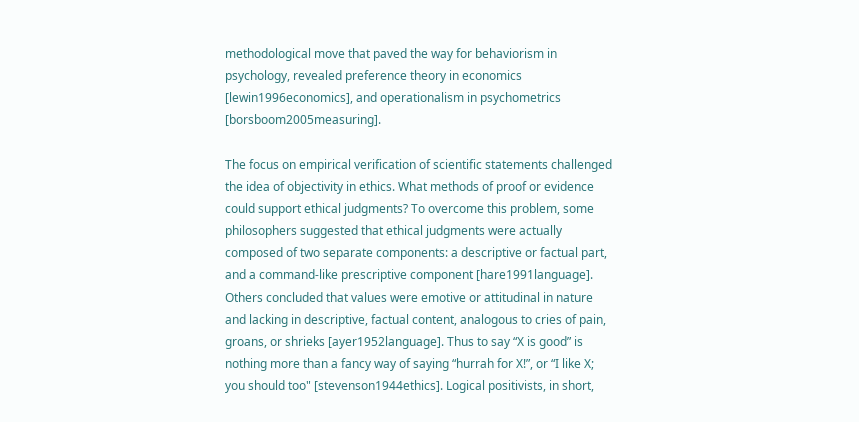methodological move that paved the way for behaviorism in psychology, revealed preference theory in economics [lewin1996economics], and operationalism in psychometrics [borsboom2005measuring].

The focus on empirical verification of scientific statements challenged the idea of objectivity in ethics. What methods of proof or evidence could support ethical judgments? To overcome this problem, some philosophers suggested that ethical judgments were actually composed of two separate components: a descriptive or factual part, and a command-like prescriptive component [hare1991language]. Others concluded that values were emotive or attitudinal in nature and lacking in descriptive, factual content, analogous to cries of pain, groans, or shrieks [ayer1952language]. Thus to say “X is good” is nothing more than a fancy way of saying “hurrah for X!”, or “I like X; you should too" [stevenson1944ethics]. Logical positivists, in short,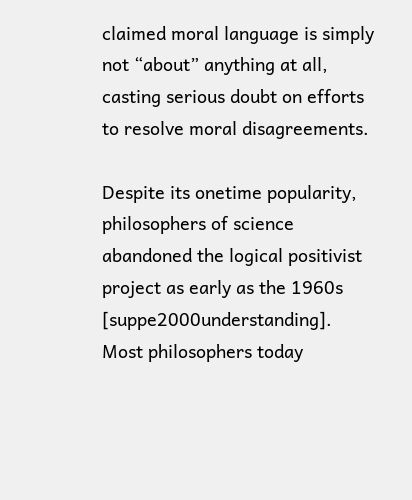claimed moral language is simply not “about” anything at all, casting serious doubt on efforts to resolve moral disagreements.

Despite its onetime popularity, philosophers of science abandoned the logical positivist project as early as the 1960s [suppe2000understanding]. Most philosophers today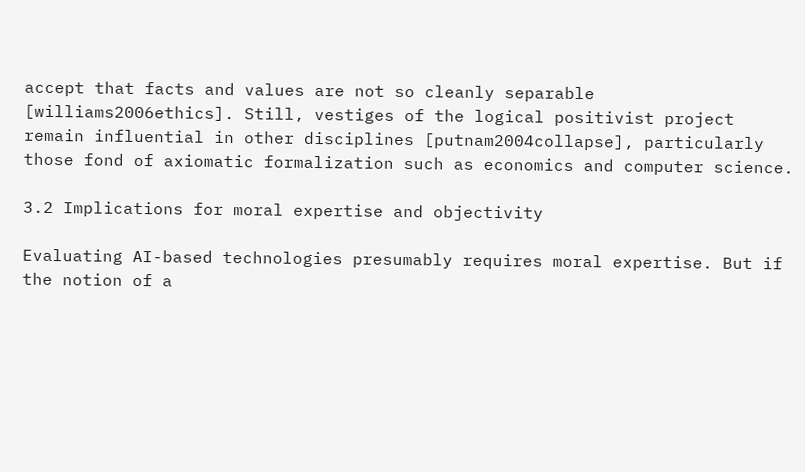accept that facts and values are not so cleanly separable [williams2006ethics]. Still, vestiges of the logical positivist project remain influential in other disciplines [putnam2004collapse], particularly those fond of axiomatic formalization such as economics and computer science.

3.2 Implications for moral expertise and objectivity

Evaluating AI-based technologies presumably requires moral expertise. But if the notion of a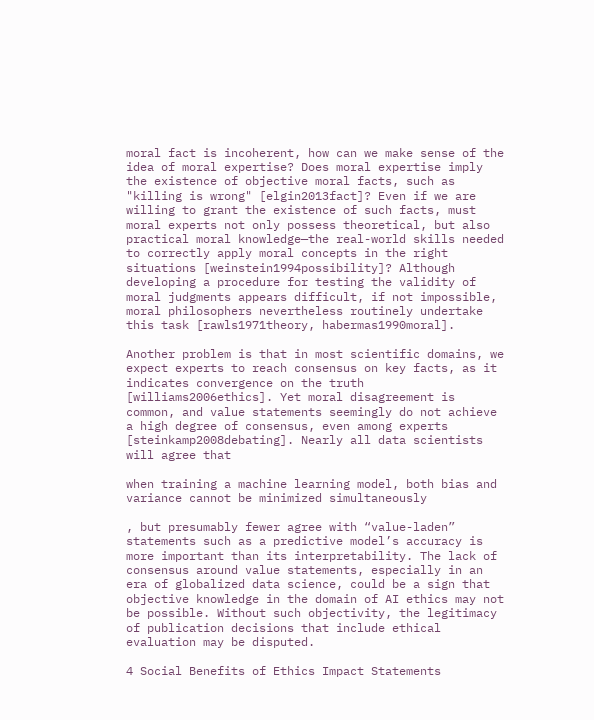moral fact is incoherent, how can we make sense of the idea of moral expertise? Does moral expertise imply the existence of objective moral facts, such as "killing is wrong" [elgin2013fact]? Even if we are willing to grant the existence of such facts, must moral experts not only possess theoretical, but also practical moral knowledge—the real-world skills needed to correctly apply moral concepts in the right situations [weinstein1994possibility]? Although developing a procedure for testing the validity of moral judgments appears difficult, if not impossible, moral philosophers nevertheless routinely undertake this task [rawls1971theory, habermas1990moral].

Another problem is that in most scientific domains, we expect experts to reach consensus on key facts, as it indicates convergence on the truth [williams2006ethics]. Yet moral disagreement is common, and value statements seemingly do not achieve a high degree of consensus, even among experts [steinkamp2008debating]. Nearly all data scientists will agree that

when training a machine learning model, both bias and variance cannot be minimized simultaneously

, but presumably fewer agree with “value-laden” statements such as a predictive model’s accuracy is more important than its interpretability. The lack of consensus around value statements, especially in an era of globalized data science, could be a sign that objective knowledge in the domain of AI ethics may not be possible. Without such objectivity, the legitimacy of publication decisions that include ethical evaluation may be disputed.

4 Social Benefits of Ethics Impact Statements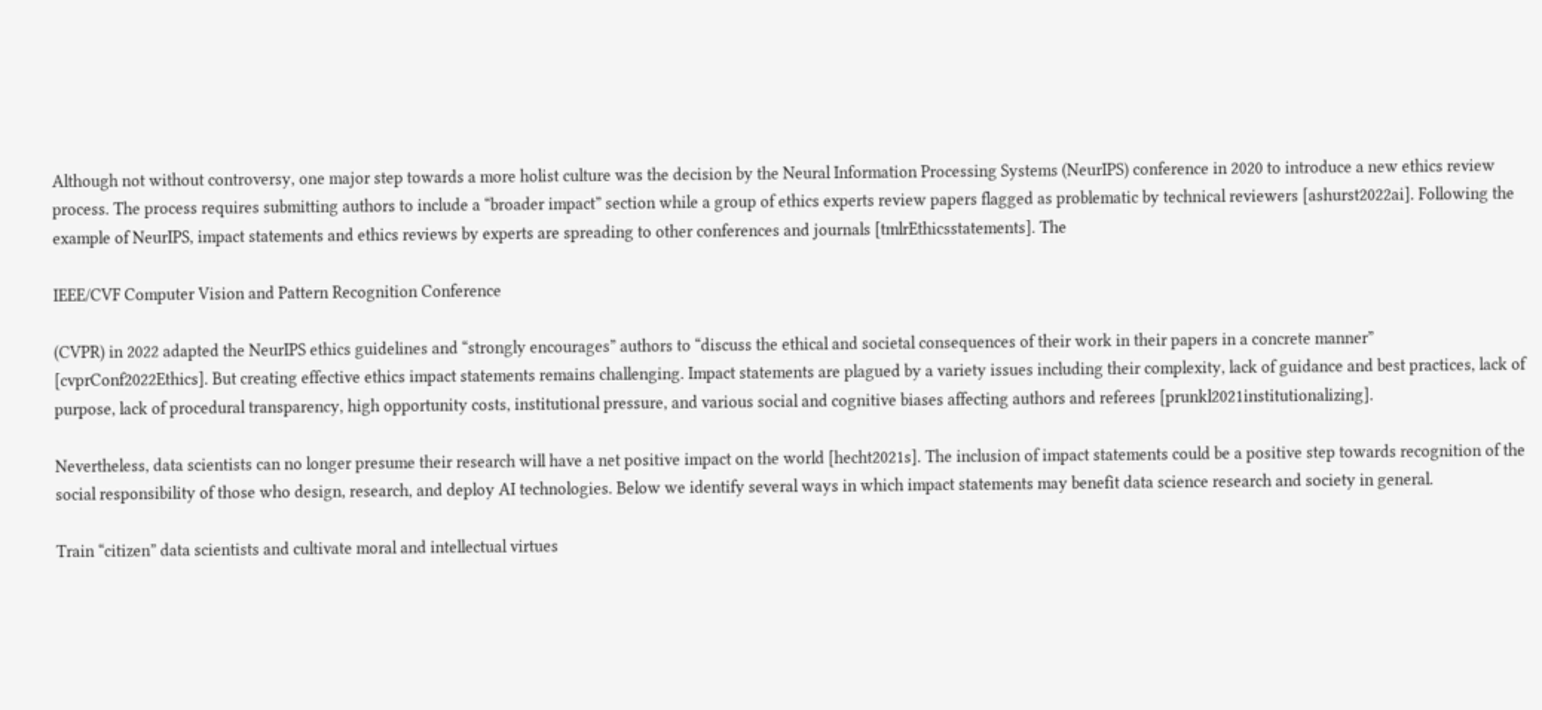Although not without controversy, one major step towards a more holist culture was the decision by the Neural Information Processing Systems (NeurIPS) conference in 2020 to introduce a new ethics review process. The process requires submitting authors to include a “broader impact” section while a group of ethics experts review papers flagged as problematic by technical reviewers [ashurst2022ai]. Following the example of NeurIPS, impact statements and ethics reviews by experts are spreading to other conferences and journals [tmlrEthicsstatements]. The

IEEE/CVF Computer Vision and Pattern Recognition Conference

(CVPR) in 2022 adapted the NeurIPS ethics guidelines and “strongly encourages” authors to “discuss the ethical and societal consequences of their work in their papers in a concrete manner” [cvprConf2022Ethics]. But creating effective ethics impact statements remains challenging. Impact statements are plagued by a variety issues including their complexity, lack of guidance and best practices, lack of purpose, lack of procedural transparency, high opportunity costs, institutional pressure, and various social and cognitive biases affecting authors and referees [prunkl2021institutionalizing].

Nevertheless, data scientists can no longer presume their research will have a net positive impact on the world [hecht2021s]. The inclusion of impact statements could be a positive step towards recognition of the social responsibility of those who design, research, and deploy AI technologies. Below we identify several ways in which impact statements may benefit data science research and society in general.

Train “citizen” data scientists and cultivate moral and intellectual virtues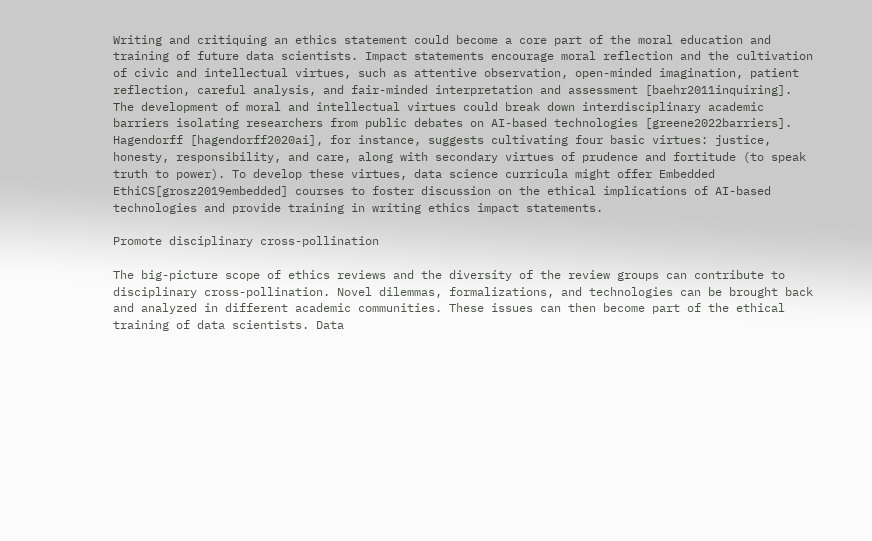Writing and critiquing an ethics statement could become a core part of the moral education and training of future data scientists. Impact statements encourage moral reflection and the cultivation of civic and intellectual virtues, such as attentive observation, open-minded imagination, patient reflection, careful analysis, and fair-minded interpretation and assessment [baehr2011inquiring]. The development of moral and intellectual virtues could break down interdisciplinary academic barriers isolating researchers from public debates on AI-based technologies [greene2022barriers]. Hagendorff [hagendorff2020ai], for instance, suggests cultivating four basic virtues: justice, honesty, responsibility, and care, along with secondary virtues of prudence and fortitude (to speak truth to power). To develop these virtues, data science curricula might offer Embedded EthiCS[grosz2019embedded] courses to foster discussion on the ethical implications of AI-based technologies and provide training in writing ethics impact statements.

Promote disciplinary cross-pollination

The big-picture scope of ethics reviews and the diversity of the review groups can contribute to disciplinary cross-pollination. Novel dilemmas, formalizations, and technologies can be brought back and analyzed in different academic communities. These issues can then become part of the ethical training of data scientists. Data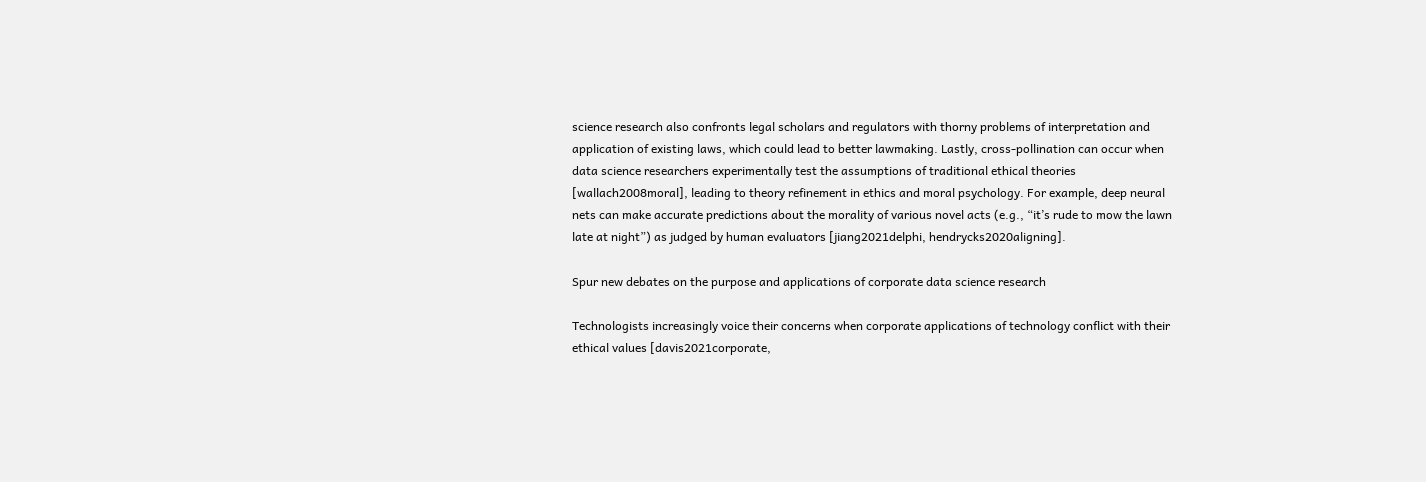science research also confronts legal scholars and regulators with thorny problems of interpretation and application of existing laws, which could lead to better lawmaking. Lastly, cross-pollination can occur when data science researchers experimentally test the assumptions of traditional ethical theories [wallach2008moral], leading to theory refinement in ethics and moral psychology. For example, deep neural nets can make accurate predictions about the morality of various novel acts (e.g., “it’s rude to mow the lawn late at night”) as judged by human evaluators [jiang2021delphi, hendrycks2020aligning].

Spur new debates on the purpose and applications of corporate data science research

Technologists increasingly voice their concerns when corporate applications of technology conflict with their ethical values [davis2021corporate,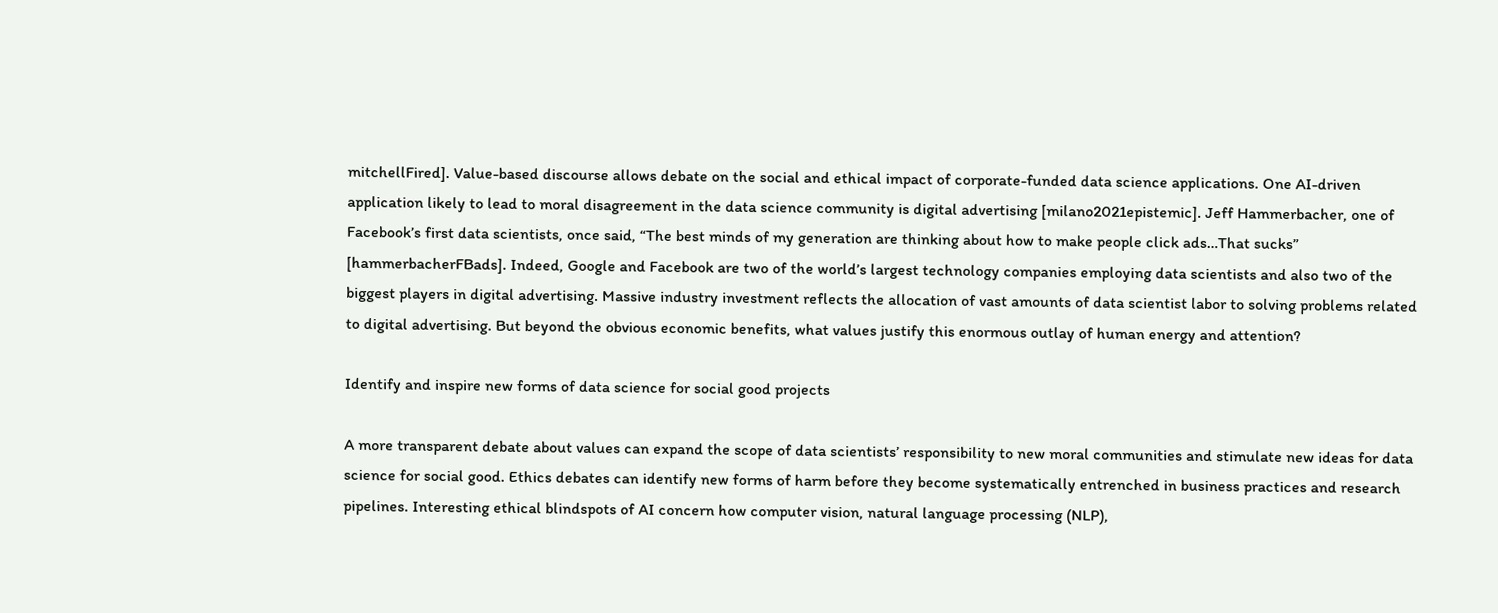mitchellFired]. Value-based discourse allows debate on the social and ethical impact of corporate-funded data science applications. One AI-driven application likely to lead to moral disagreement in the data science community is digital advertising [milano2021epistemic]. Jeff Hammerbacher, one of Facebook’s first data scientists, once said, “The best minds of my generation are thinking about how to make people click ads…That sucks” [hammerbacherFBads]. Indeed, Google and Facebook are two of the world’s largest technology companies employing data scientists and also two of the biggest players in digital advertising. Massive industry investment reflects the allocation of vast amounts of data scientist labor to solving problems related to digital advertising. But beyond the obvious economic benefits, what values justify this enormous outlay of human energy and attention?

Identify and inspire new forms of data science for social good projects

A more transparent debate about values can expand the scope of data scientists’ responsibility to new moral communities and stimulate new ideas for data science for social good. Ethics debates can identify new forms of harm before they become systematically entrenched in business practices and research pipelines. Interesting ethical blindspots of AI concern how computer vision, natural language processing (NLP),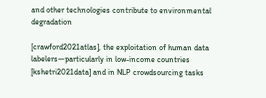and other technologies contribute to environmental degradation

[crawford2021atlas], the exploitation of human data labelers—particularly in low-income countries [kshetri2021data] and in NLP crowdsourcing tasks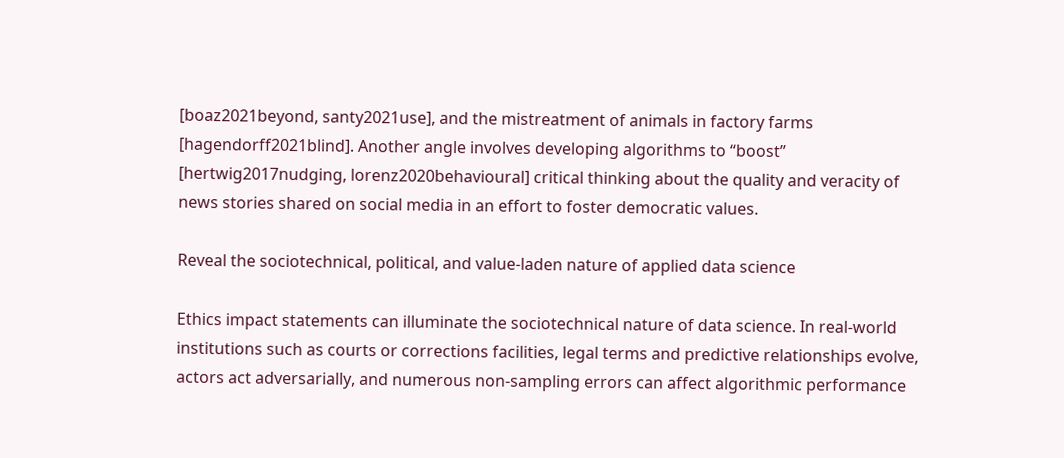[boaz2021beyond, santy2021use], and the mistreatment of animals in factory farms [hagendorff2021blind]. Another angle involves developing algorithms to “boost” [hertwig2017nudging, lorenz2020behavioural] critical thinking about the quality and veracity of news stories shared on social media in an effort to foster democratic values.

Reveal the sociotechnical, political, and value-laden nature of applied data science

Ethics impact statements can illuminate the sociotechnical nature of data science. In real-world institutions such as courts or corrections facilities, legal terms and predictive relationships evolve, actors act adversarially, and numerous non-sampling errors can affect algorithmic performance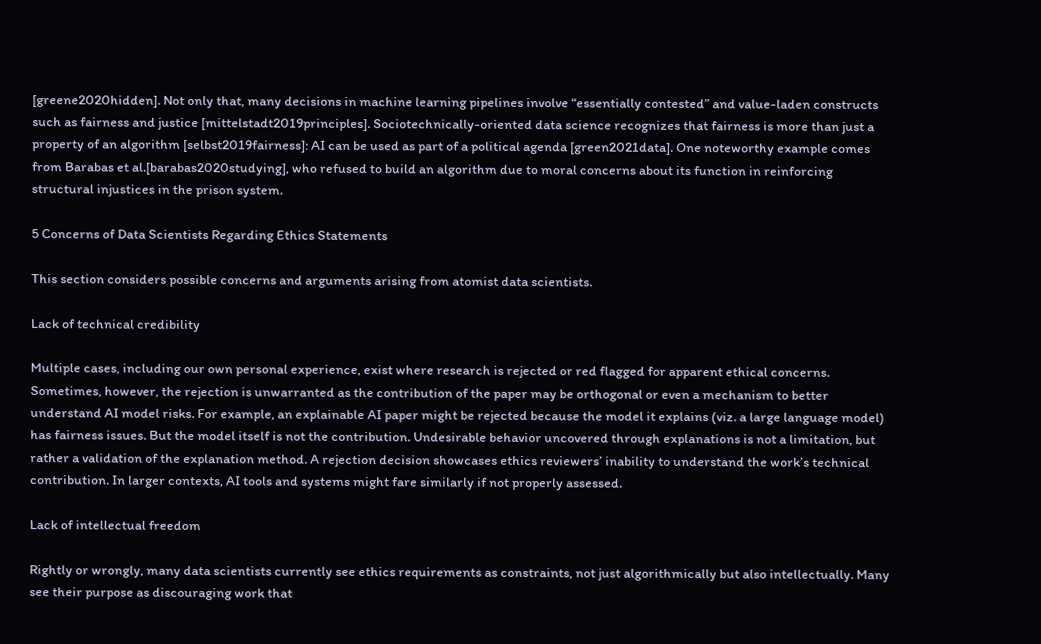[greene2020hidden]. Not only that, many decisions in machine learning pipelines involve “essentially contested” and value-laden constructs such as fairness and justice [mittelstadt2019principles]. Sociotechnically-oriented data science recognizes that fairness is more than just a property of an algorithm [selbst2019fairness]: AI can be used as part of a political agenda [green2021data]. One noteworthy example comes from Barabas et al.[barabas2020studying], who refused to build an algorithm due to moral concerns about its function in reinforcing structural injustices in the prison system.

5 Concerns of Data Scientists Regarding Ethics Statements

This section considers possible concerns and arguments arising from atomist data scientists.

Lack of technical credibility

Multiple cases, including our own personal experience, exist where research is rejected or red flagged for apparent ethical concerns. Sometimes, however, the rejection is unwarranted as the contribution of the paper may be orthogonal or even a mechanism to better understand AI model risks. For example, an explainable AI paper might be rejected because the model it explains (viz. a large language model) has fairness issues. But the model itself is not the contribution. Undesirable behavior uncovered through explanations is not a limitation, but rather a validation of the explanation method. A rejection decision showcases ethics reviewers’ inability to understand the work’s technical contribution. In larger contexts, AI tools and systems might fare similarly if not properly assessed.

Lack of intellectual freedom

Rightly or wrongly, many data scientists currently see ethics requirements as constraints, not just algorithmically but also intellectually. Many see their purpose as discouraging work that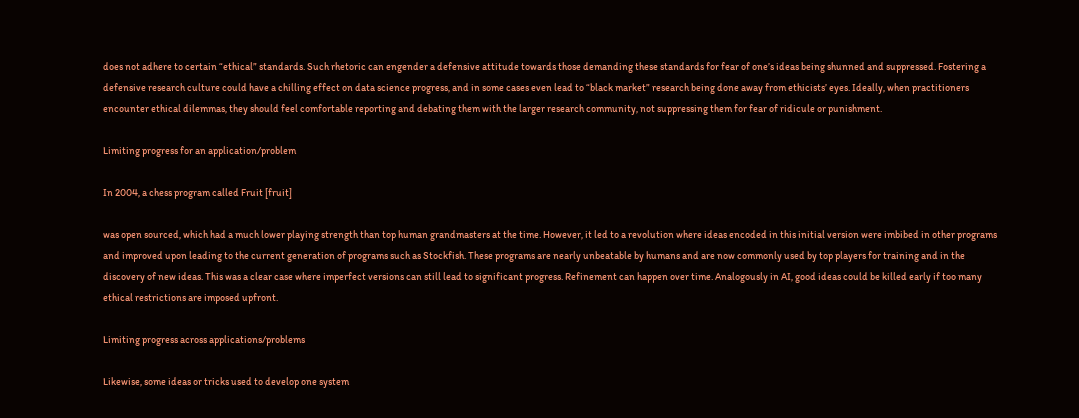does not adhere to certain “ethical” standards. Such rhetoric can engender a defensive attitude towards those demanding these standards for fear of one’s ideas being shunned and suppressed. Fostering a defensive research culture could have a chilling effect on data science progress, and in some cases even lead to “black market” research being done away from ethicists’ eyes. Ideally, when practitioners encounter ethical dilemmas, they should feel comfortable reporting and debating them with the larger research community, not suppressing them for fear of ridicule or punishment.

Limiting progress for an application/problem

In 2004, a chess program called Fruit [fruit]

was open sourced, which had a much lower playing strength than top human grandmasters at the time. However, it led to a revolution where ideas encoded in this initial version were imbibed in other programs and improved upon leading to the current generation of programs such as Stockfish. These programs are nearly unbeatable by humans and are now commonly used by top players for training and in the discovery of new ideas. This was a clear case where imperfect versions can still lead to significant progress. Refinement can happen over time. Analogously in AI, good ideas could be killed early if too many ethical restrictions are imposed upfront.

Limiting progress across applications/problems

Likewise, some ideas or tricks used to develop one system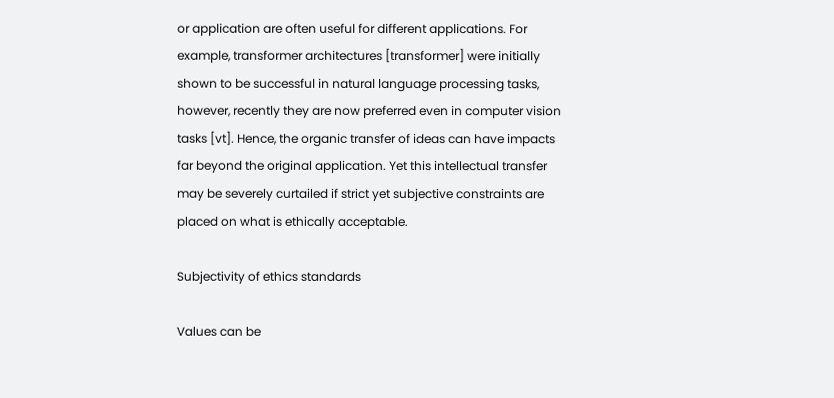or application are often useful for different applications. For example, transformer architectures [transformer] were initially shown to be successful in natural language processing tasks, however, recently they are now preferred even in computer vision tasks [vt]. Hence, the organic transfer of ideas can have impacts far beyond the original application. Yet this intellectual transfer may be severely curtailed if strict yet subjective constraints are placed on what is ethically acceptable.

Subjectivity of ethics standards

Values can be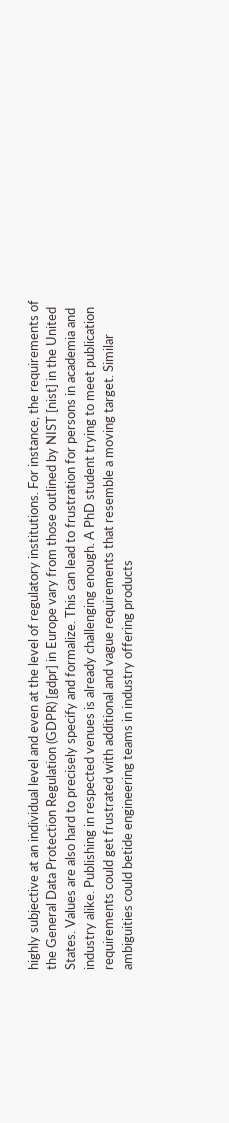highly subjective at an individual level and even at the level of regulatory institutions. For instance, the requirements of the General Data Protection Regulation (GDPR) [gdpr] in Europe vary from those outlined by NIST [nist] in the United States. Values are also hard to precisely specify and formalize. This can lead to frustration for persons in academia and industry alike. Publishing in respected venues is already challenging enough. A PhD student trying to meet publication requirements could get frustrated with additional and vague requirements that resemble a moving target. Similar ambiguities could betide engineering teams in industry offering products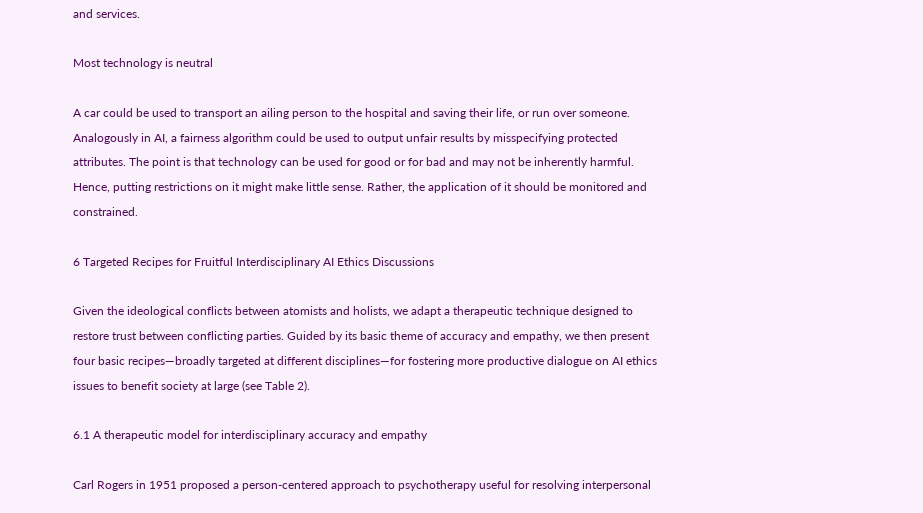and services.

Most technology is neutral

A car could be used to transport an ailing person to the hospital and saving their life, or run over someone. Analogously in AI, a fairness algorithm could be used to output unfair results by misspecifying protected attributes. The point is that technology can be used for good or for bad and may not be inherently harmful. Hence, putting restrictions on it might make little sense. Rather, the application of it should be monitored and constrained.

6 Targeted Recipes for Fruitful Interdisciplinary AI Ethics Discussions

Given the ideological conflicts between atomists and holists, we adapt a therapeutic technique designed to restore trust between conflicting parties. Guided by its basic theme of accuracy and empathy, we then present four basic recipes—broadly targeted at different disciplines—for fostering more productive dialogue on AI ethics issues to benefit society at large (see Table 2).

6.1 A therapeutic model for interdisciplinary accuracy and empathy

Carl Rogers in 1951 proposed a person-centered approach to psychotherapy useful for resolving interpersonal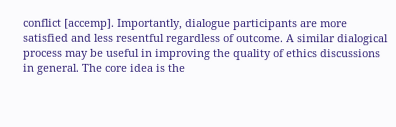conflict [accemp]. Importantly, dialogue participants are more satisfied and less resentful regardless of outcome. A similar dialogical process may be useful in improving the quality of ethics discussions in general. The core idea is the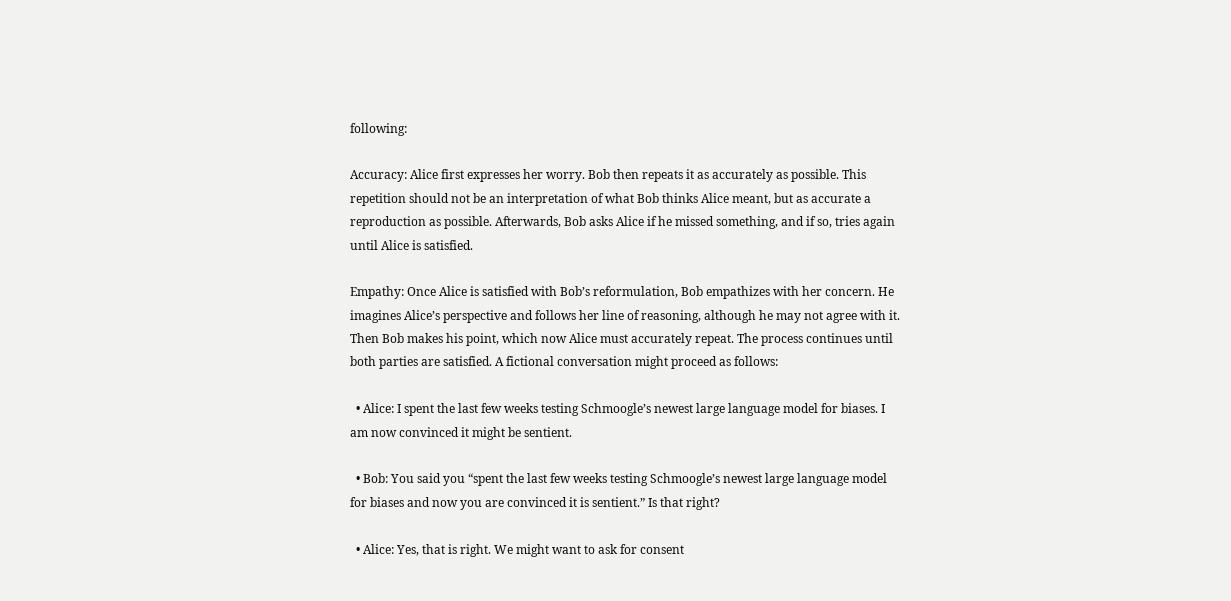following:

Accuracy: Alice first expresses her worry. Bob then repeats it as accurately as possible. This repetition should not be an interpretation of what Bob thinks Alice meant, but as accurate a reproduction as possible. Afterwards, Bob asks Alice if he missed something, and if so, tries again until Alice is satisfied.

Empathy: Once Alice is satisfied with Bob’s reformulation, Bob empathizes with her concern. He imagines Alice’s perspective and follows her line of reasoning, although he may not agree with it. Then Bob makes his point, which now Alice must accurately repeat. The process continues until both parties are satisfied. A fictional conversation might proceed as follows:

  • Alice: I spent the last few weeks testing Schmoogle’s newest large language model for biases. I am now convinced it might be sentient.

  • Bob: You said you “spent the last few weeks testing Schmoogle’s newest large language model for biases and now you are convinced it is sentient.” Is that right?

  • Alice: Yes, that is right. We might want to ask for consent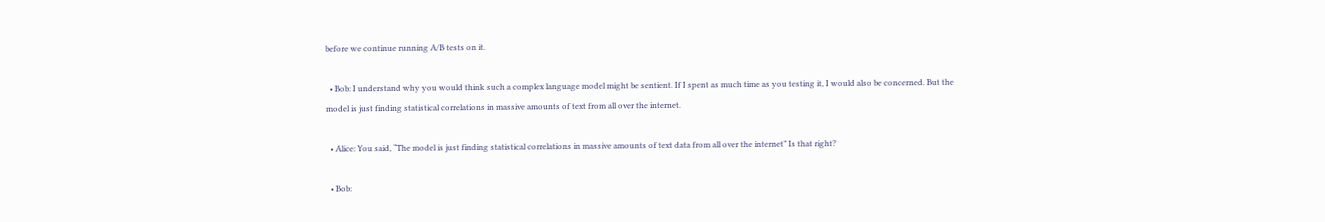before we continue running A/B tests on it.

  • Bob: I understand why you would think such a complex language model might be sentient. If I spent as much time as you testing it, I would also be concerned. But the model is just finding statistical correlations in massive amounts of text from all over the internet.

  • Alice: You said, “The model is just finding statistical correlations in massive amounts of text data from all over the internet” Is that right?

  • Bob: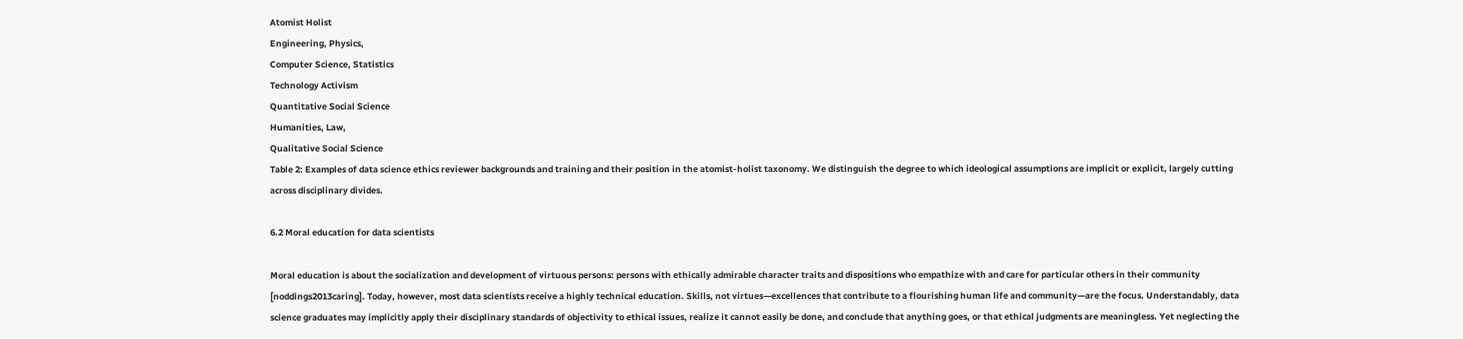Atomist Holist
Engineering, Physics,
Computer Science, Statistics
Technology Activism
Quantitative Social Science
Humanities, Law,
Qualitative Social Science
Table 2: Examples of data science ethics reviewer backgrounds and training and their position in the atomist-holist taxonomy. We distinguish the degree to which ideological assumptions are implicit or explicit, largely cutting across disciplinary divides.

6.2 Moral education for data scientists

Moral education is about the socialization and development of virtuous persons: persons with ethically admirable character traits and dispositions who empathize with and care for particular others in their community [noddings2013caring]. Today, however, most data scientists receive a highly technical education. Skills, not virtues—excellences that contribute to a flourishing human life and community—are the focus. Understandably, data science graduates may implicitly apply their disciplinary standards of objectivity to ethical issues, realize it cannot easily be done, and conclude that anything goes, or that ethical judgments are meaningless. Yet neglecting the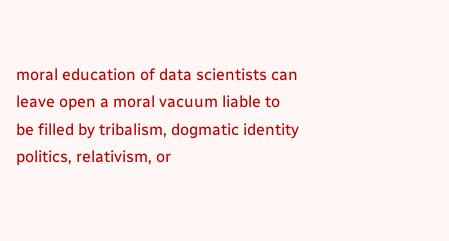moral education of data scientists can leave open a moral vacuum liable to be filled by tribalism, dogmatic identity politics, relativism, or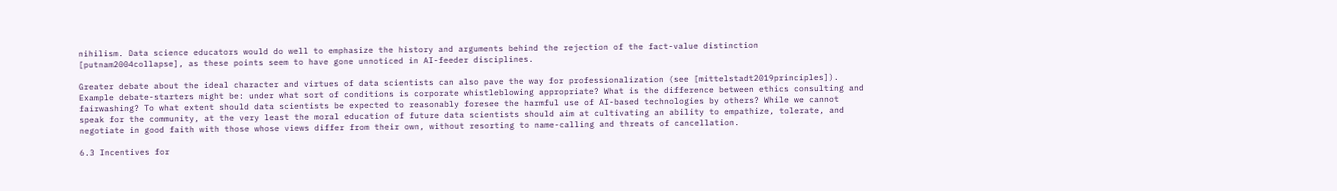nihilism. Data science educators would do well to emphasize the history and arguments behind the rejection of the fact-value distinction [putnam2004collapse], as these points seem to have gone unnoticed in AI-feeder disciplines.

Greater debate about the ideal character and virtues of data scientists can also pave the way for professionalization (see [mittelstadt2019principles]). Example debate-starters might be: under what sort of conditions is corporate whistleblowing appropriate? What is the difference between ethics consulting and fairwashing? To what extent should data scientists be expected to reasonably foresee the harmful use of AI-based technologies by others? While we cannot speak for the community, at the very least the moral education of future data scientists should aim at cultivating an ability to empathize, tolerate, and negotiate in good faith with those whose views differ from their own, without resorting to name-calling and threats of cancellation.

6.3 Incentives for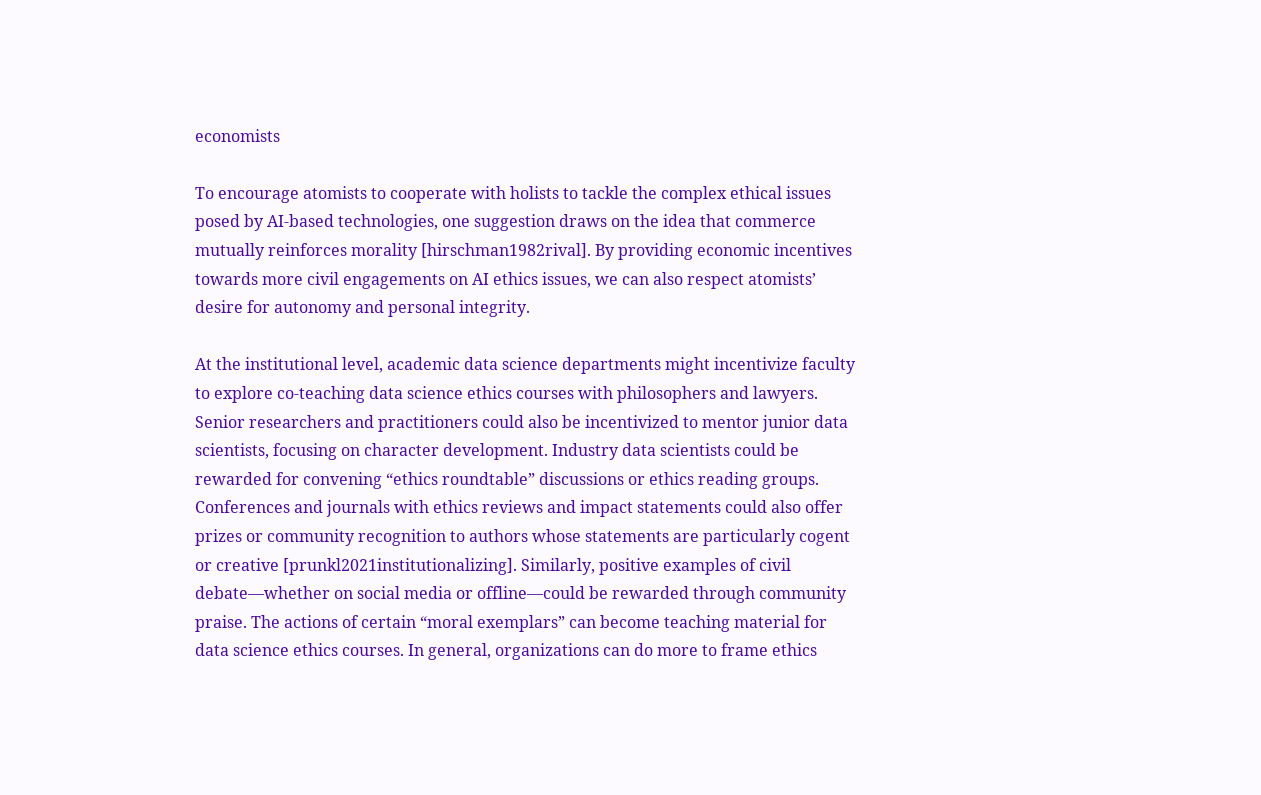economists

To encourage atomists to cooperate with holists to tackle the complex ethical issues posed by AI-based technologies, one suggestion draws on the idea that commerce mutually reinforces morality [hirschman1982rival]. By providing economic incentives towards more civil engagements on AI ethics issues, we can also respect atomists’ desire for autonomy and personal integrity.

At the institutional level, academic data science departments might incentivize faculty to explore co-teaching data science ethics courses with philosophers and lawyers. Senior researchers and practitioners could also be incentivized to mentor junior data scientists, focusing on character development. Industry data scientists could be rewarded for convening “ethics roundtable” discussions or ethics reading groups. Conferences and journals with ethics reviews and impact statements could also offer prizes or community recognition to authors whose statements are particularly cogent or creative [prunkl2021institutionalizing]. Similarly, positive examples of civil debate—whether on social media or offline—could be rewarded through community praise. The actions of certain “moral exemplars” can become teaching material for data science ethics courses. In general, organizations can do more to frame ethics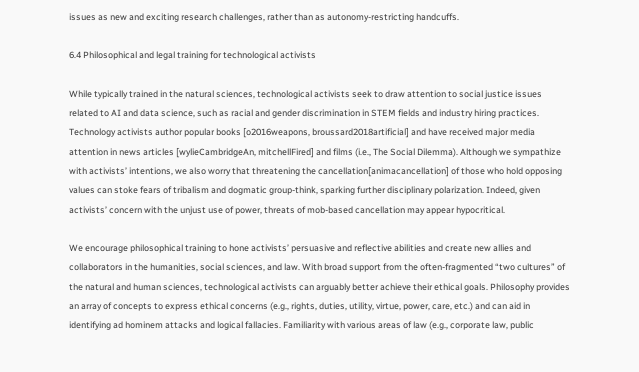issues as new and exciting research challenges, rather than as autonomy-restricting handcuffs.

6.4 Philosophical and legal training for technological activists

While typically trained in the natural sciences, technological activists seek to draw attention to social justice issues related to AI and data science, such as racial and gender discrimination in STEM fields and industry hiring practices. Technology activists author popular books [o2016weapons, broussard2018artificial] and have received major media attention in news articles [wylieCambridgeAn, mitchellFired] and films (i.e., The Social Dilemma). Although we sympathize with activists’ intentions, we also worry that threatening the cancellation[animacancellation] of those who hold opposing values can stoke fears of tribalism and dogmatic group-think, sparking further disciplinary polarization. Indeed, given activists’ concern with the unjust use of power, threats of mob-based cancellation may appear hypocritical.

We encourage philosophical training to hone activists’ persuasive and reflective abilities and create new allies and collaborators in the humanities, social sciences, and law. With broad support from the often-fragmented “two cultures” of the natural and human sciences, technological activists can arguably better achieve their ethical goals. Philosophy provides an array of concepts to express ethical concerns (e.g., rights, duties, utility, virtue, power, care, etc.) and can aid in identifying ad hominem attacks and logical fallacies. Familiarity with various areas of law (e.g., corporate law, public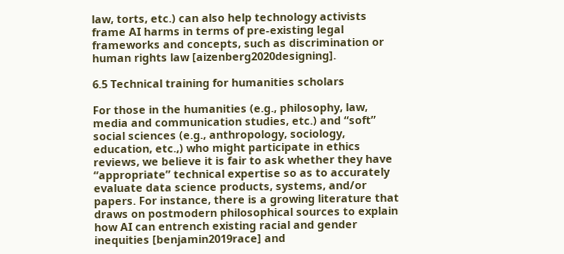law, torts, etc.) can also help technology activists frame AI harms in terms of pre-existing legal frameworks and concepts, such as discrimination or human rights law [aizenberg2020designing].

6.5 Technical training for humanities scholars

For those in the humanities (e.g., philosophy, law, media and communication studies, etc.) and “soft” social sciences (e.g., anthropology, sociology, education, etc.,) who might participate in ethics reviews, we believe it is fair to ask whether they have “appropriate” technical expertise so as to accurately evaluate data science products, systems, and/or papers. For instance, there is a growing literature that draws on postmodern philosophical sources to explain how AI can entrench existing racial and gender inequities [benjamin2019race] and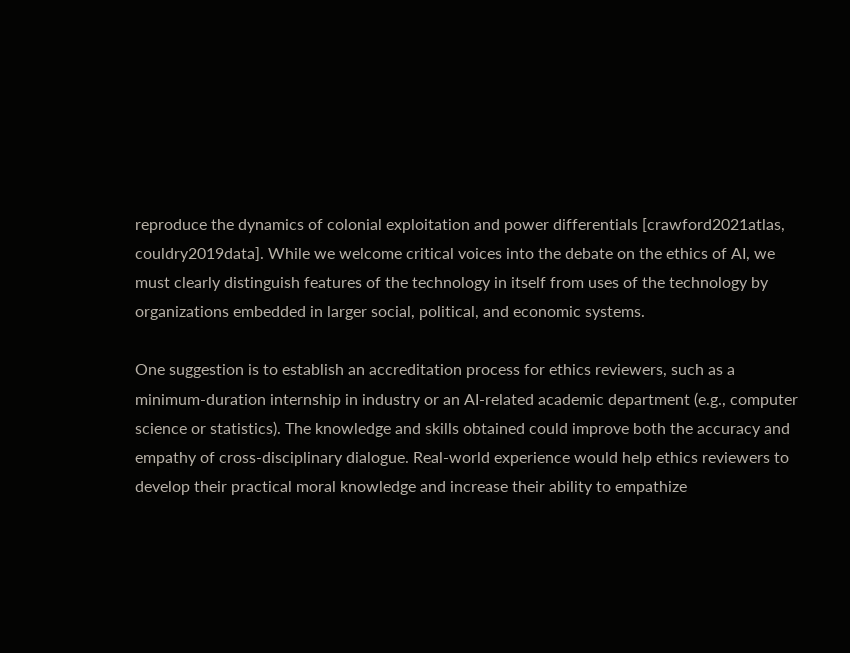reproduce the dynamics of colonial exploitation and power differentials [crawford2021atlas, couldry2019data]. While we welcome critical voices into the debate on the ethics of AI, we must clearly distinguish features of the technology in itself from uses of the technology by organizations embedded in larger social, political, and economic systems.

One suggestion is to establish an accreditation process for ethics reviewers, such as a minimum-duration internship in industry or an AI-related academic department (e.g., computer science or statistics). The knowledge and skills obtained could improve both the accuracy and empathy of cross-disciplinary dialogue. Real-world experience would help ethics reviewers to develop their practical moral knowledge and increase their ability to empathize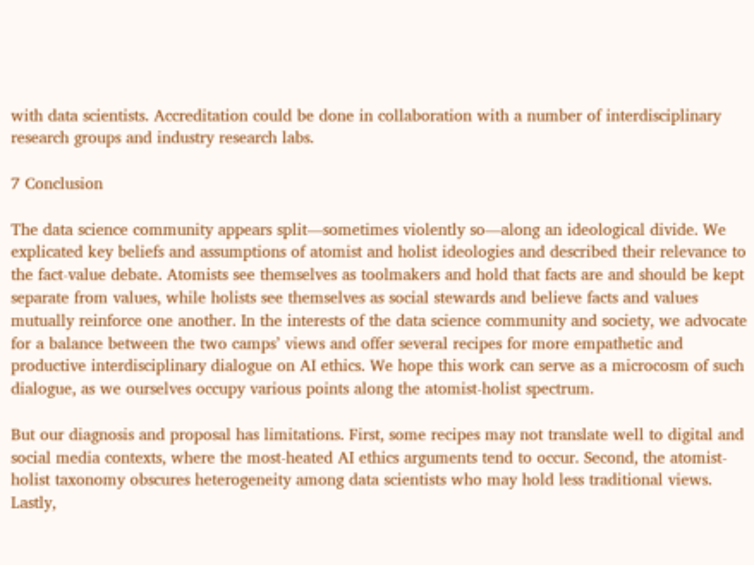with data scientists. Accreditation could be done in collaboration with a number of interdisciplinary research groups and industry research labs.

7 Conclusion

The data science community appears split—sometimes violently so—along an ideological divide. We explicated key beliefs and assumptions of atomist and holist ideologies and described their relevance to the fact-value debate. Atomists see themselves as toolmakers and hold that facts are and should be kept separate from values, while holists see themselves as social stewards and believe facts and values mutually reinforce one another. In the interests of the data science community and society, we advocate for a balance between the two camps’ views and offer several recipes for more empathetic and productive interdisciplinary dialogue on AI ethics. We hope this work can serve as a microcosm of such dialogue, as we ourselves occupy various points along the atomist-holist spectrum.

But our diagnosis and proposal has limitations. First, some recipes may not translate well to digital and social media contexts, where the most-heated AI ethics arguments tend to occur. Second, the atomist-holist taxonomy obscures heterogeneity among data scientists who may hold less traditional views. Lastly,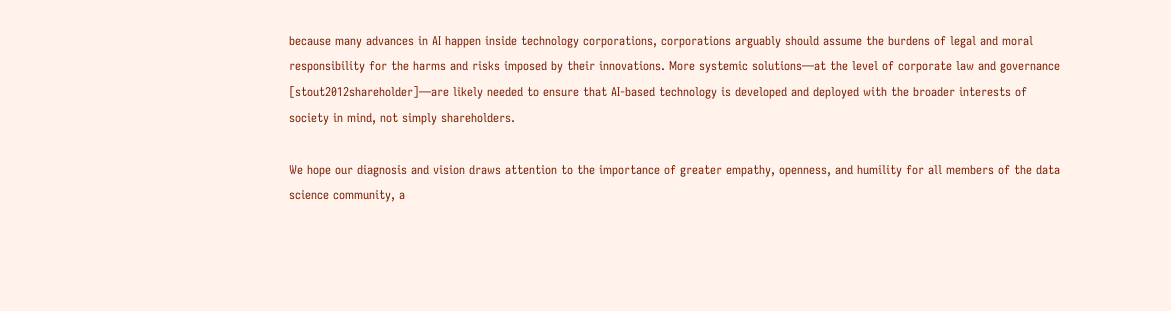because many advances in AI happen inside technology corporations, corporations arguably should assume the burdens of legal and moral responsibility for the harms and risks imposed by their innovations. More systemic solutions—at the level of corporate law and governance [stout2012shareholder]—are likely needed to ensure that AI-based technology is developed and deployed with the broader interests of society in mind, not simply shareholders.

We hope our diagnosis and vision draws attention to the importance of greater empathy, openness, and humility for all members of the data science community, a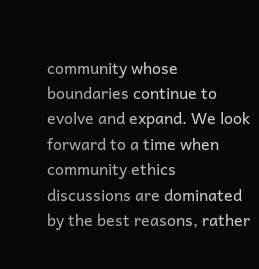community whose boundaries continue to evolve and expand. We look forward to a time when community ethics discussions are dominated by the best reasons, rather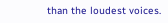than the loudest voices.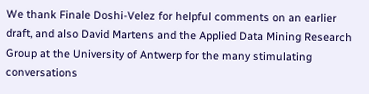We thank Finale Doshi-Velez for helpful comments on an earlier draft, and also David Martens and the Applied Data Mining Research Group at the University of Antwerp for the many stimulating conversations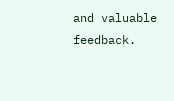and valuable feedback.